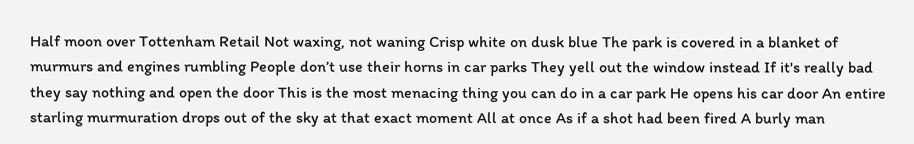Half moon over Tottenham Retail Not waxing, not waning Crisp white on dusk blue The park is covered in a blanket of murmurs and engines rumbling People don’t use their horns in car parks They yell out the window instead If it's really bad they say nothing and open the door This is the most menacing thing you can do in a car park He opens his car door An entire starling murmuration drops out of the sky at that exact moment All at once As if a shot had been fired A burly man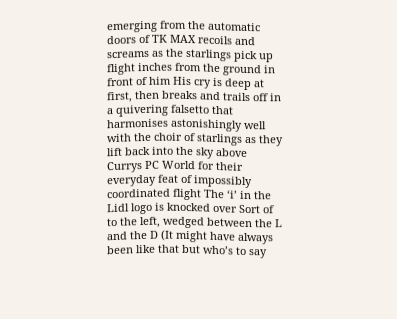emerging from the automatic doors of TK MAX recoils and screams as the starlings pick up flight inches from the ground in front of him His cry is deep at first, then breaks and trails off in a quivering falsetto that harmonises astonishingly well with the choir of starlings as they lift back into the sky above Currys PC World for their everyday feat of impossibly coordinated flight The ‘i’ in the Lidl logo is knocked over Sort of to the left, wedged between the L and the D (It might have always been like that but who’s to say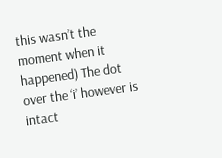this wasn’t the moment when it happened) The dot over the ‘i’ however is intact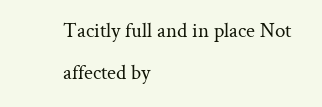Tacitly full and in place Not affected by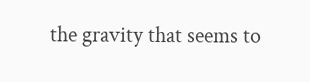the gravity that seems to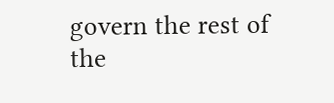govern the rest of the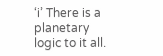‘i’ There is a planetary logic to it all.